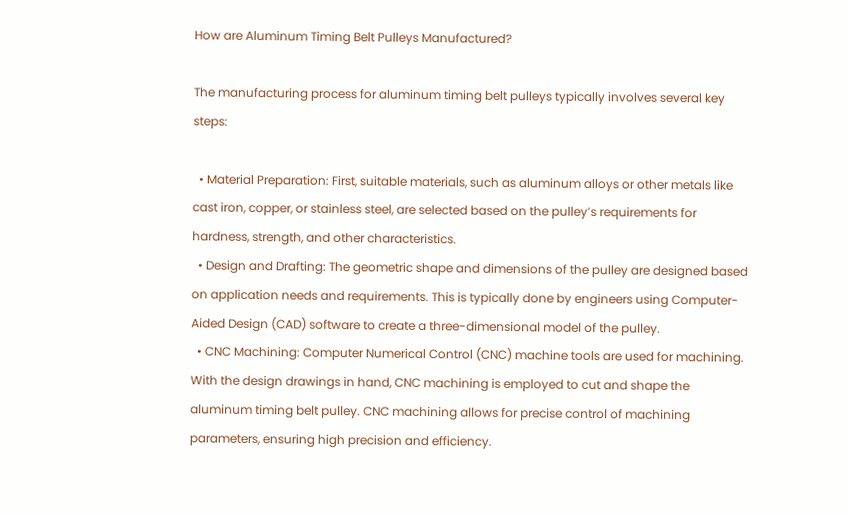How are Aluminum Timing Belt Pulleys Manufactured?

The manufacturing process for aluminum timing belt pulleys typically involves several key steps:

  • Material Preparation: First, suitable materials, such as aluminum alloys or other metals like cast iron, copper, or stainless steel, are selected based on the pulley’s requirements for hardness, strength, and other characteristics.
  • Design and Drafting: The geometric shape and dimensions of the pulley are designed based on application needs and requirements. This is typically done by engineers using Computer-Aided Design (CAD) software to create a three-dimensional model of the pulley.
  • CNC Machining: Computer Numerical Control (CNC) machine tools are used for machining. With the design drawings in hand, CNC machining is employed to cut and shape the aluminum timing belt pulley. CNC machining allows for precise control of machining parameters, ensuring high precision and efficiency.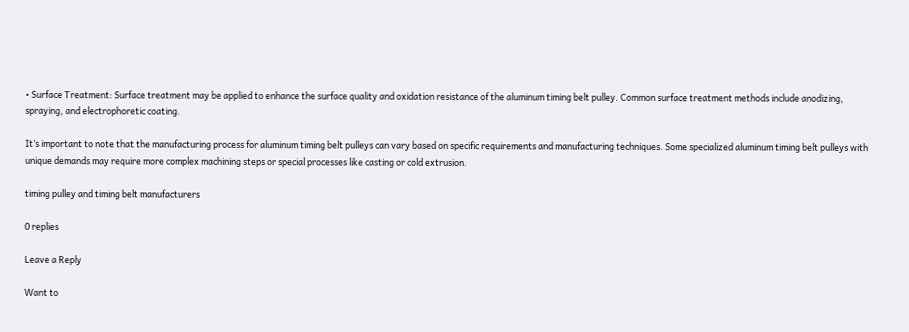• Surface Treatment: Surface treatment may be applied to enhance the surface quality and oxidation resistance of the aluminum timing belt pulley. Common surface treatment methods include anodizing, spraying, and electrophoretic coating.

It’s important to note that the manufacturing process for aluminum timing belt pulleys can vary based on specific requirements and manufacturing techniques. Some specialized aluminum timing belt pulleys with unique demands may require more complex machining steps or special processes like casting or cold extrusion.

timing pulley and timing belt manufacturers

0 replies

Leave a Reply

Want to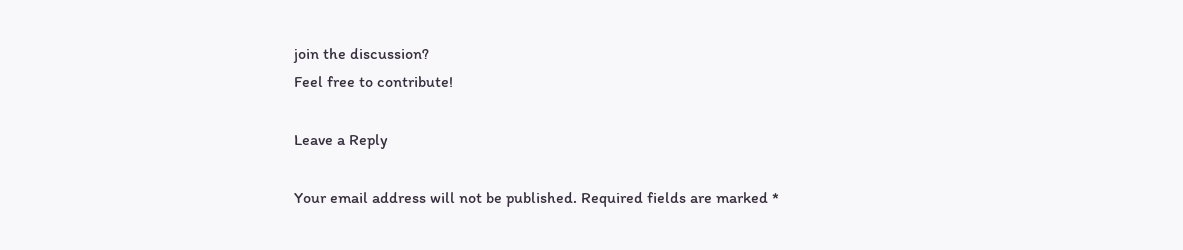join the discussion?
Feel free to contribute!

Leave a Reply

Your email address will not be published. Required fields are marked *